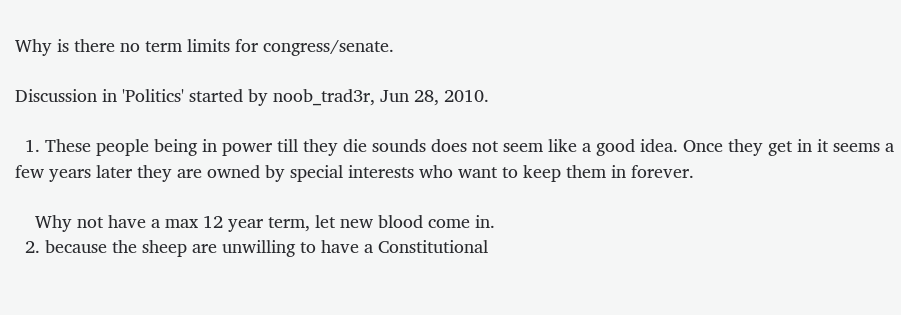Why is there no term limits for congress/senate.

Discussion in 'Politics' started by noob_trad3r, Jun 28, 2010.

  1. These people being in power till they die sounds does not seem like a good idea. Once they get in it seems a few years later they are owned by special interests who want to keep them in forever.

    Why not have a max 12 year term, let new blood come in.
  2. because the sheep are unwilling to have a Constitutional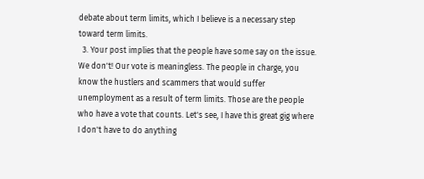debate about term limits, which I believe is a necessary step toward term limits.
  3. Your post implies that the people have some say on the issue. We don't! Our vote is meaningless. The people in charge, you know the hustlers and scammers that would suffer unemployment as a result of term limits. Those are the people who have a vote that counts. Let's see, I have this great gig where I don't have to do anything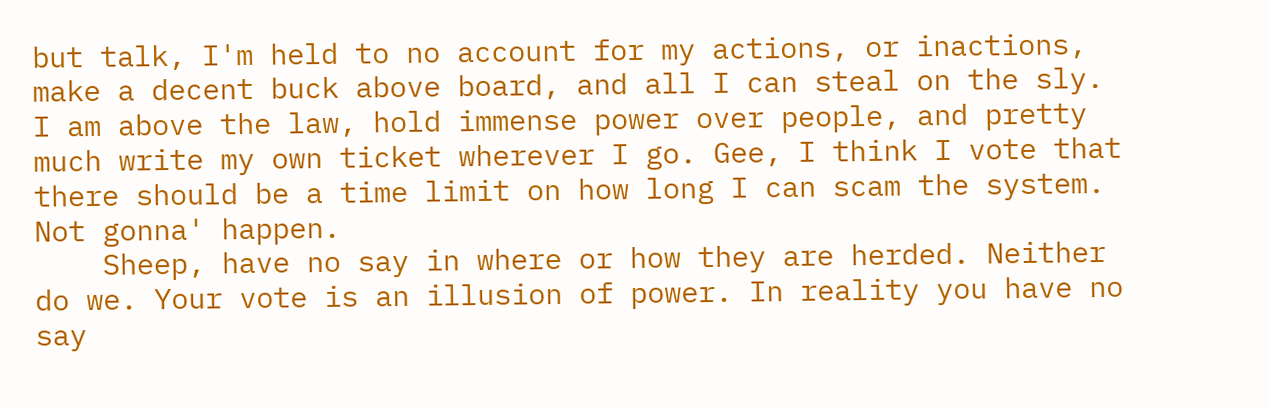but talk, I'm held to no account for my actions, or inactions, make a decent buck above board, and all I can steal on the sly. I am above the law, hold immense power over people, and pretty much write my own ticket wherever I go. Gee, I think I vote that there should be a time limit on how long I can scam the system. Not gonna' happen.
    Sheep, have no say in where or how they are herded. Neither do we. Your vote is an illusion of power. In reality you have no say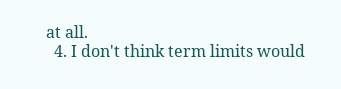at all.
  4. I don't think term limits would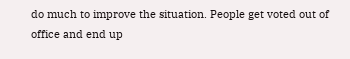do much to improve the situation. People get voted out of office and end up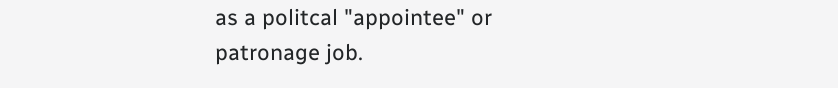as a politcal "appointee" or patronage job.